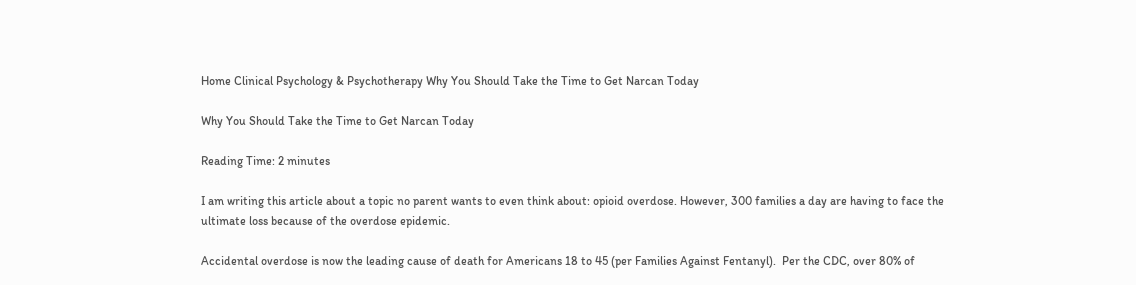Home Clinical Psychology & Psychotherapy Why You Should Take the Time to Get Narcan Today

Why You Should Take the Time to Get Narcan Today

Reading Time: 2 minutes

I am writing this article about a topic no parent wants to even think about: opioid overdose. However, 300 families a day are having to face the ultimate loss because of the overdose epidemic.

Accidental overdose is now the leading cause of death for Americans 18 to 45 (per Families Against Fentanyl).  Per the CDC, over 80% of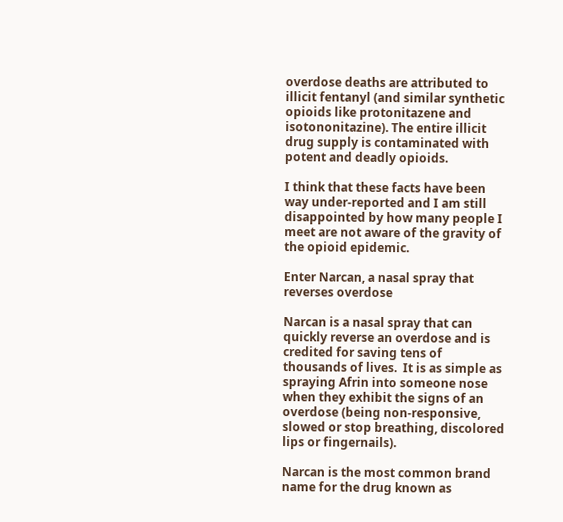overdose deaths are attributed to illicit fentanyl (and similar synthetic opioids like protonitazene and isotononitazine). The entire illicit drug supply is contaminated with potent and deadly opioids.

I think that these facts have been way under-reported and I am still disappointed by how many people I meet are not aware of the gravity of the opioid epidemic.

Enter Narcan, a nasal spray that reverses overdose

Narcan is a nasal spray that can quickly reverse an overdose and is credited for saving tens of thousands of lives.  It is as simple as spraying Afrin into someone nose when they exhibit the signs of an overdose (being non-responsive, slowed or stop breathing, discolored lips or fingernails).

Narcan is the most common brand name for the drug known as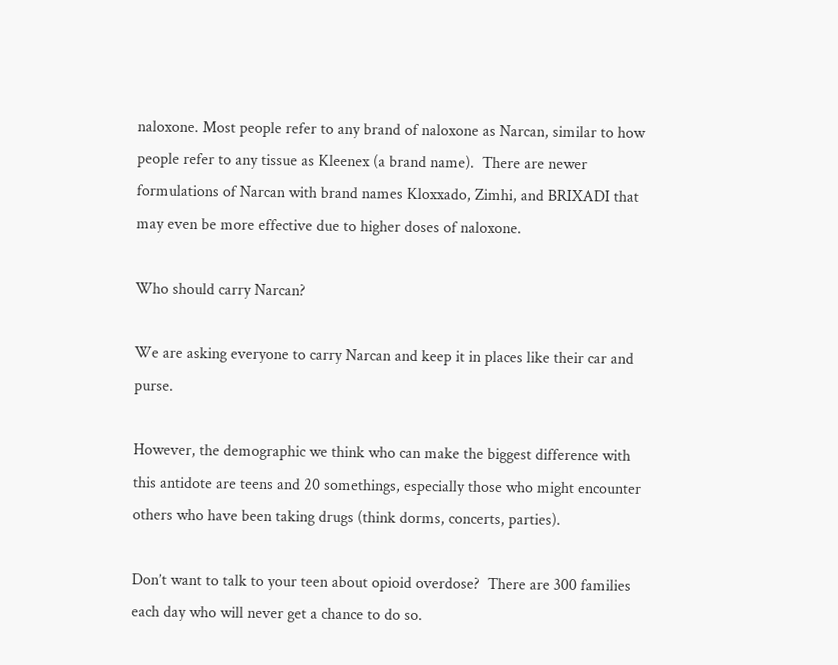naloxone. Most people refer to any brand of naloxone as Narcan, similar to how people refer to any tissue as Kleenex (a brand name).  There are newer formulations of Narcan with brand names Kloxxado, Zimhi, and BRIXADI that may even be more effective due to higher doses of naloxone.

Who should carry Narcan?

We are asking everyone to carry Narcan and keep it in places like their car and purse.

However, the demographic we think who can make the biggest difference with this antidote are teens and 20 somethings, especially those who might encounter others who have been taking drugs (think dorms, concerts, parties).

Don’t want to talk to your teen about opioid overdose?  There are 300 families each day who will never get a chance to do so.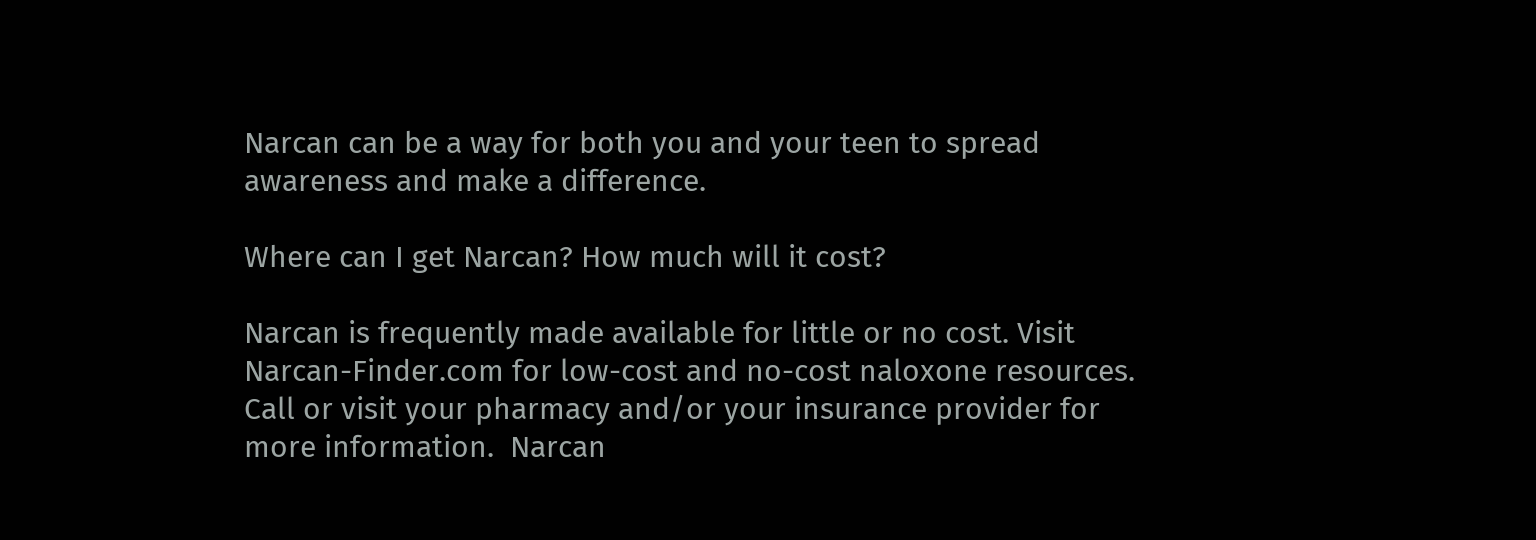Narcan can be a way for both you and your teen to spread awareness and make a difference.

Where can I get Narcan? How much will it cost?

Narcan is frequently made available for little or no cost. Visit Narcan-Finder.com for low-cost and no-cost naloxone resources.  Call or visit your pharmacy and/or your insurance provider for more information.  Narcan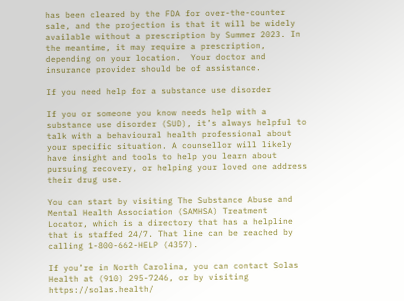has been cleared by the FDA for over-the-counter sale, and the projection is that it will be widely available without a prescription by Summer 2023. In the meantime, it may require a prescription, depending on your location.  Your doctor and insurance provider should be of assistance.

If you need help for a substance use disorder

If you or someone you know needs help with a substance use disorder (SUD), it’s always helpful to talk with a behavioural health professional about your specific situation. A counsellor will likely have insight and tools to help you learn about pursuing recovery, or helping your loved one address their drug use.

You can start by visiting The Substance Abuse and Mental Health Association (SAMHSA) Treatment Locator, which is a directory that has a helpline that is staffed 24/7. That line can be reached by calling 1-800-662-HELP (4357).

If you’re in North Carolina, you can contact Solas Health at (910) 295-7246, or by visiting https://solas.health/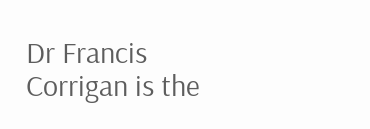Dr Francis Corrigan is the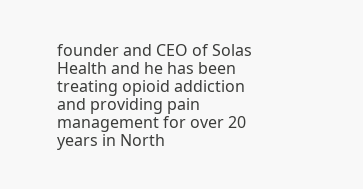founder and CEO of Solas Health and he has been treating opioid addiction and providing pain management for over 20 years in North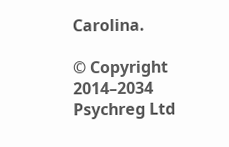Carolina.

© Copyright 2014–2034 Psychreg Ltd